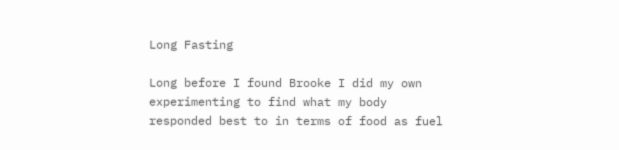Long Fasting

Long before I found Brooke I did my own experimenting to find what my body responded best to in terms of food as fuel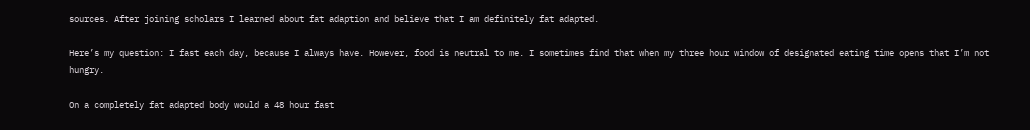sources. After joining scholars I learned about fat adaption and believe that I am definitely fat adapted.

Here’s my question: I fast each day, because I always have. However, food is neutral to me. I sometimes find that when my three hour window of designated eating time opens that I’m not hungry.

On a completely fat adapted body would a 48 hour fast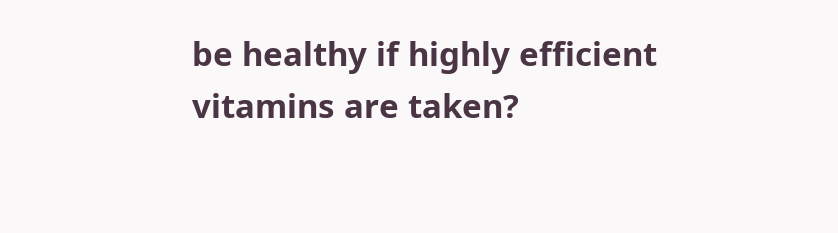be healthy if highly efficient vitamins are taken?